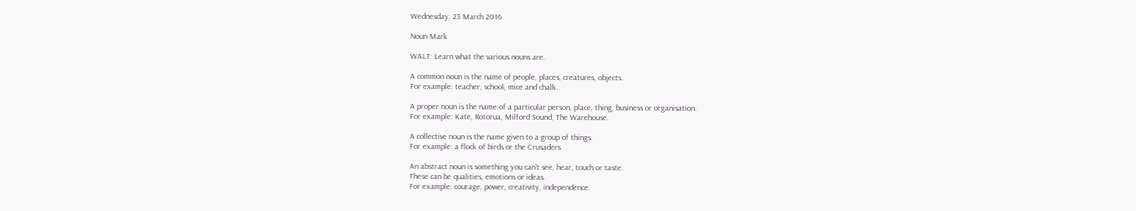Wednesday, 23 March 2016

Noun Mark

WALT: Learn what the various nouns are.

A common noun is the name of people, places, creatures, objects.
For example: teacher, school, mice and chalk.

A proper noun is the name of a particular person, place, thing, business or organisation.
For example: Kate, Rotorua, Milford Sound, The Warehouse.

A collective noun is the name given to a group of things.
For example: a flock of birds or the Crusaders.

An abstract noun is something you can't see, hear, touch or taste.
These can be qualities, emotions or ideas.
For example: courage, power, creativity, independence.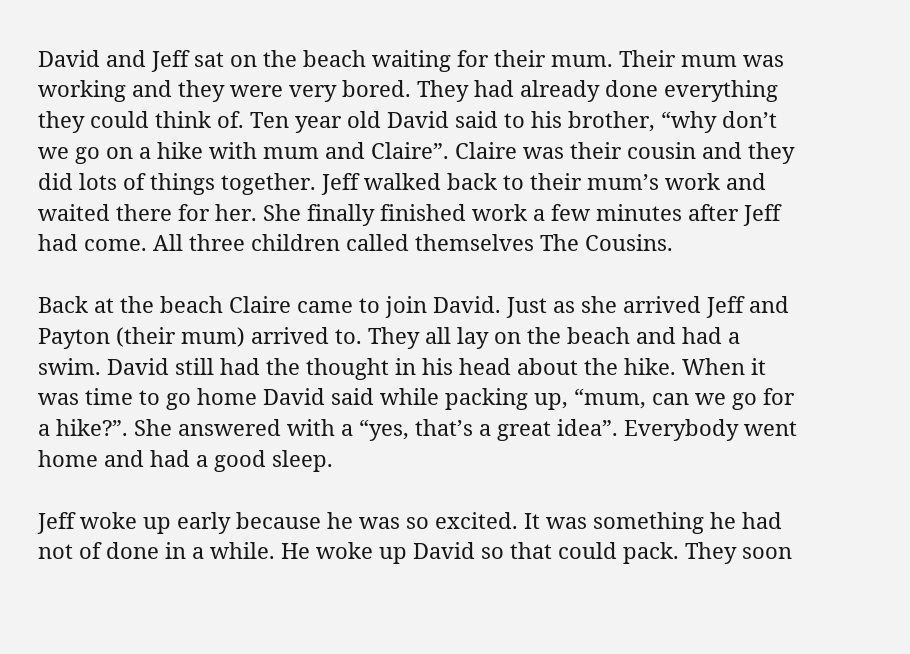David and Jeff sat on the beach waiting for their mum. Their mum was working and they were very bored. They had already done everything they could think of. Ten year old David said to his brother, “why don’t we go on a hike with mum and Claire”. Claire was their cousin and they did lots of things together. Jeff walked back to their mum’s work and waited there for her. She finally finished work a few minutes after Jeff had come. All three children called themselves The Cousins.

Back at the beach Claire came to join David. Just as she arrived Jeff and Payton (their mum) arrived to. They all lay on the beach and had a swim. David still had the thought in his head about the hike. When it was time to go home David said while packing up, “mum, can we go for a hike?”. She answered with a “yes, that’s a great idea”. Everybody went home and had a good sleep.

Jeff woke up early because he was so excited. It was something he had not of done in a while. He woke up David so that could pack. They soon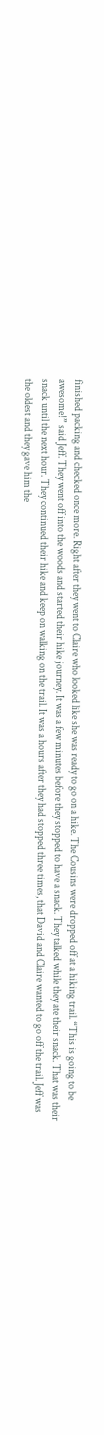finished packing and checked once more. Right after they went to Claire who looked like she was ready to go on a hike. The Cousins were dropped off at a hiking trail. “This is going to be awesome!” said Jeff. They went off into the woods and started their hike journey. It was a few minutes before they stopped to have a snack. They talked while they ate their snack. That was their snack until the next hour. They continued their hike and keep on walking on the trail. It was a hours after they had stopped three times, that David and Claire wanted to go off the trail. Jeff was the oldest and they gave him the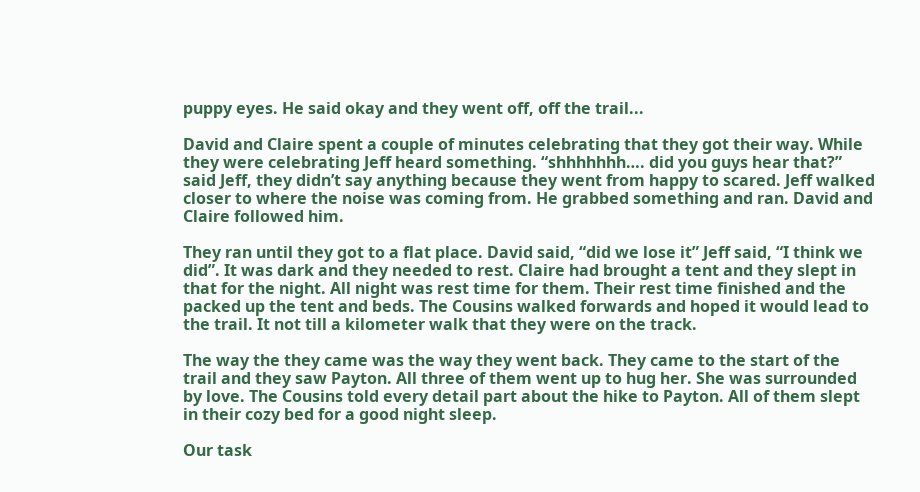puppy eyes. He said okay and they went off, off the trail...

David and Claire spent a couple of minutes celebrating that they got their way. While they were celebrating Jeff heard something. “shhhhhhh…. did you guys hear that?” said Jeff, they didn’t say anything because they went from happy to scared. Jeff walked closer to where the noise was coming from. He grabbed something and ran. David and Claire followed him.

They ran until they got to a flat place. David said, “did we lose it” Jeff said, “I think we did”. It was dark and they needed to rest. Claire had brought a tent and they slept in that for the night. All night was rest time for them. Their rest time finished and the packed up the tent and beds. The Cousins walked forwards and hoped it would lead to the trail. It not till a kilometer walk that they were on the track.

The way the they came was the way they went back. They came to the start of the trail and they saw Payton. All three of them went up to hug her. She was surrounded by love. The Cousins told every detail part about the hike to Payton. All of them slept in their cozy bed for a good night sleep.

Our task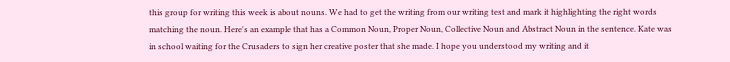this group for writing this week is about nouns. We had to get the writing from our writing test and mark it highlighting the right words matching the noun. Here's an example that has a Common Noun, Proper Noun, Collective Noun and Abstract Noun in the sentence. Kate was in school waiting for the Crusaders to sign her creative poster that she made. I hope you understood my writing and it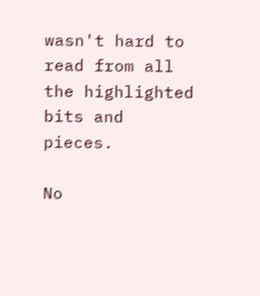wasn't hard to read from all the highlighted bits and pieces.

No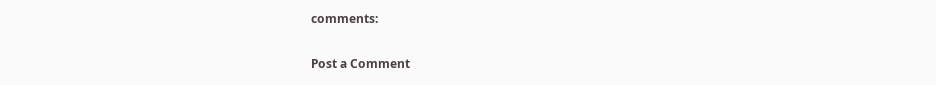comments:

Post a Comment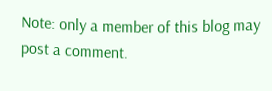Note: only a member of this blog may post a comment.